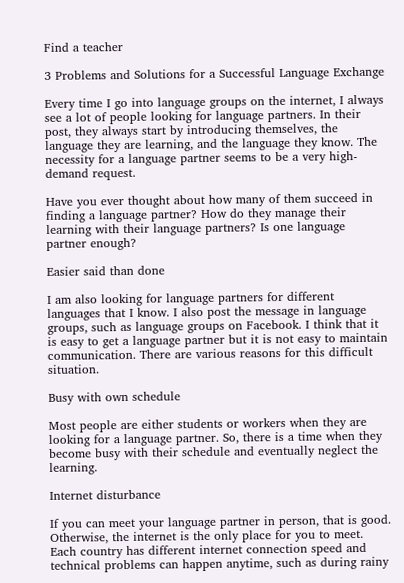Find a teacher

3 Problems and Solutions for a Successful Language Exchange

Every time I go into language groups on the internet, I always see a lot of people looking for language partners. In their post, they always start by introducing themselves, the language they are learning, and the language they know. The necessity for a language partner seems to be a very high-demand request.

Have you ever thought about how many of them succeed in finding a language partner? How do they manage their learning with their language partners? Is one language partner enough?

Easier said than done

I am also looking for language partners for different languages that I know. I also post the message in language groups, such as language groups on Facebook. I think that it is easy to get a language partner but it is not easy to maintain communication. There are various reasons for this difficult situation.

Busy with own schedule

Most people are either students or workers when they are looking for a language partner. So, there is a time when they become busy with their schedule and eventually neglect the learning.

Internet disturbance

If you can meet your language partner in person, that is good. Otherwise, the internet is the only place for you to meet. Each country has different internet connection speed and technical problems can happen anytime, such as during rainy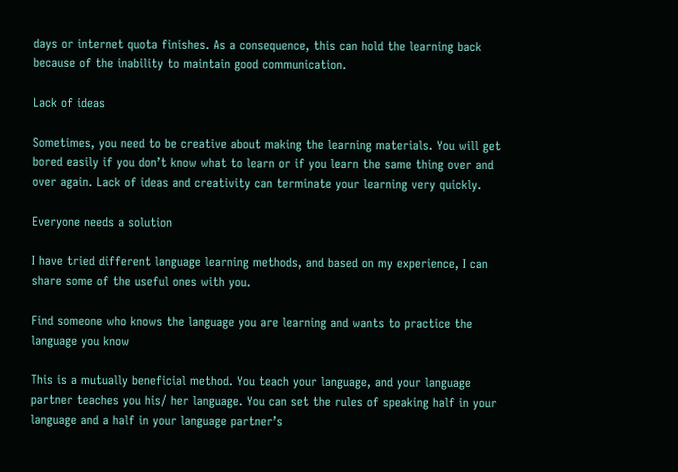days or internet quota finishes. As a consequence, this can hold the learning back because of the inability to maintain good communication.

Lack of ideas

Sometimes, you need to be creative about making the learning materials. You will get bored easily if you don’t know what to learn or if you learn the same thing over and over again. Lack of ideas and creativity can terminate your learning very quickly.

Everyone needs a solution

I have tried different language learning methods, and based on my experience, I can share some of the useful ones with you.

Find someone who knows the language you are learning and wants to practice the language you know

This is a mutually beneficial method. You teach your language, and your language partner teaches you his/ her language. You can set the rules of speaking half in your language and a half in your language partner’s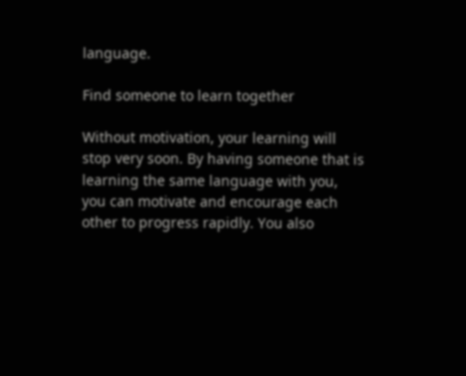language.

Find someone to learn together

Without motivation, your learning will stop very soon. By having someone that is learning the same language with you, you can motivate and encourage each other to progress rapidly. You also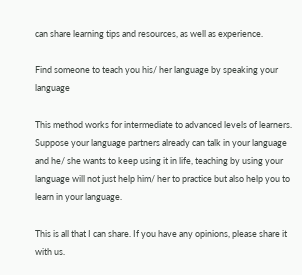can share learning tips and resources, as well as experience.

Find someone to teach you his/ her language by speaking your language

This method works for intermediate to advanced levels of learners. Suppose your language partners already can talk in your language and he/ she wants to keep using it in life, teaching by using your language will not just help him/ her to practice but also help you to learn in your language.

This is all that I can share. If you have any opinions, please share it with us.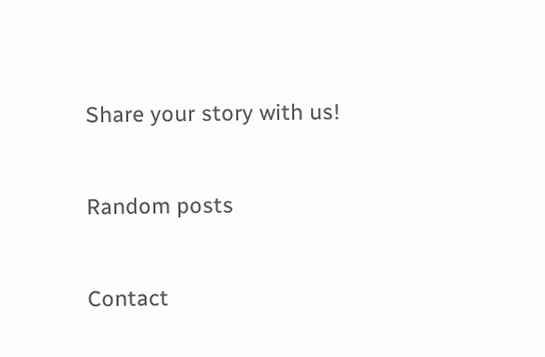Share your story with us!


Random posts


Contact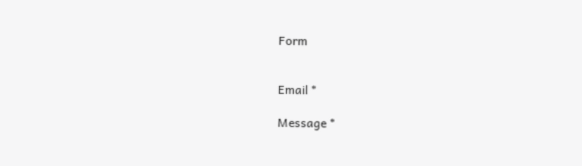Form


Email *

Message *